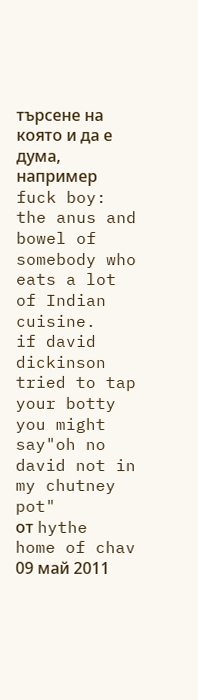търсене на която и да е дума, например fuck boy:
the anus and bowel of somebody who eats a lot of Indian cuisine.
if david dickinson tried to tap your botty you might say"oh no david not in my chutney pot"
от hythe home of chav 09 май 2011